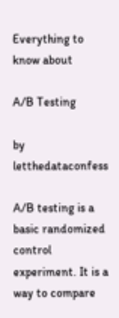Everything to know about

A/B Testing

by letthedataconfess

A/B testing is a basic randomized control experiment. It is a way to compare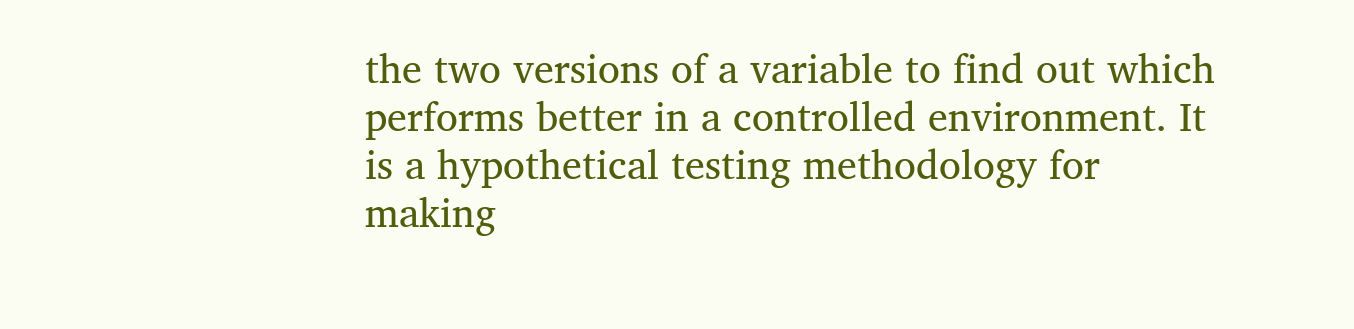the two versions of a variable to find out which performs better in a controlled environment. It is a hypothetical testing methodology for making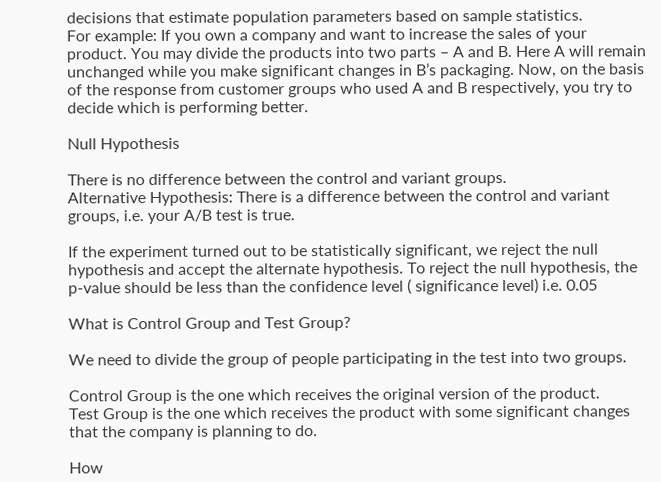decisions that estimate population parameters based on sample statistics.
For example: If you own a company and want to increase the sales of your product. You may divide the products into two parts – A and B. Here A will remain unchanged while you make significant changes in B’s packaging. Now, on the basis of the response from customer groups who used A and B respectively, you try to decide which is performing better.

Null Hypothesis

There is no difference between the control and variant groups.
Alternative Hypothesis: There is a difference between the control and variant groups, i.e. your A/B test is true.

If the experiment turned out to be statistically significant, we reject the null hypothesis and accept the alternate hypothesis. To reject the null hypothesis, the p-value should be less than the confidence level ( significance level) i.e. 0.05

What is Control Group and Test Group?

We need to divide the group of people participating in the test into two groups.

Control Group is the one which receives the original version of the product.
Test Group is the one which receives the product with some significant changes that the company is planning to do.

How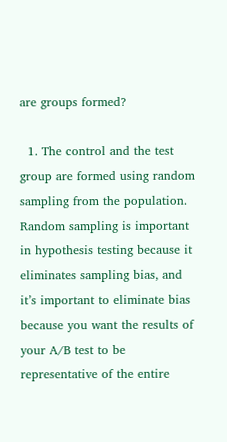are groups formed?

  1. The control and the test group are formed using random sampling from the population. Random sampling is important in hypothesis testing because it eliminates sampling bias, and it’s important to eliminate bias because you want the results of your A/B test to be representative of the entire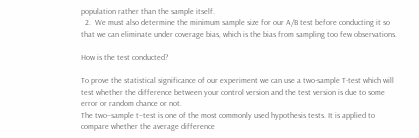population rather than the sample itself.
  2.  We must also determine the minimum sample size for our A/B test before conducting it so that we can eliminate under coverage bias, which is the bias from sampling too few observations.

How is the test conducted?

To prove the statistical significance of our experiment we can use a two-sample T-test which will test whether the difference between your control version and the test version is due to some error or random chance or not.
The two–sample t–test is one of the most commonly used hypothesis tests. It is applied to compare whether the average difference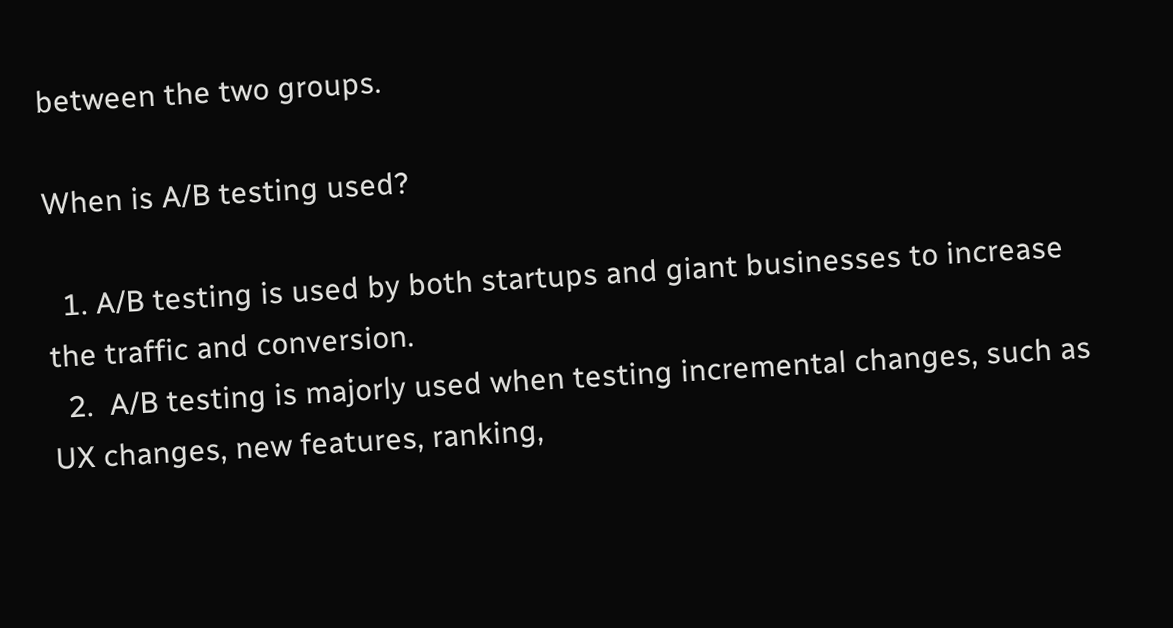between the two groups.

When is A/B testing used?

  1. A/B testing is used by both startups and giant businesses to increase the traffic and conversion.
  2.  A/B testing is majorly used when testing incremental changes, such as UX changes, new features, ranking,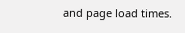and page load times.